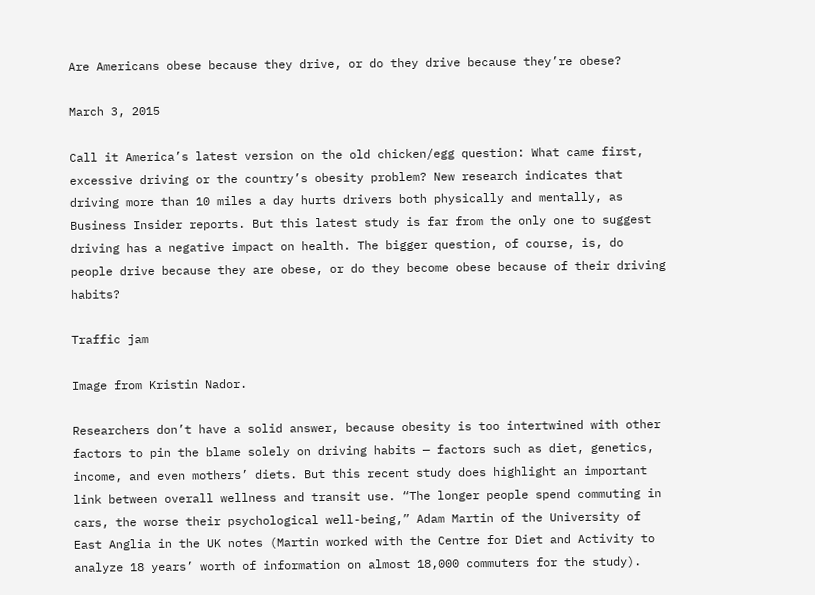Are Americans obese because they drive, or do they drive because they’re obese?

March 3, 2015

Call it America’s latest version on the old chicken/egg question: What came first, excessive driving or the country’s obesity problem? New research indicates that driving more than 10 miles a day hurts drivers both physically and mentally, as Business Insider reports. But this latest study is far from the only one to suggest driving has a negative impact on health. The bigger question, of course, is, do people drive because they are obese, or do they become obese because of their driving habits?

Traffic jam

Image from Kristin Nador.

Researchers don’t have a solid answer, because obesity is too intertwined with other factors to pin the blame solely on driving habits — factors such as diet, genetics, income, and even mothers’ diets. But this recent study does highlight an important link between overall wellness and transit use. “The longer people spend commuting in cars, the worse their psychological well-being,” Adam Martin of the University of East Anglia in the UK notes (Martin worked with the Centre for Diet and Activity to analyze 18 years’ worth of information on almost 18,000 commuters for the study).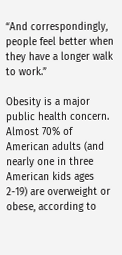“And correspondingly, people feel better when they have a longer walk to work.”

Obesity is a major public health concern. Almost 70% of American adults (and nearly one in three American kids ages 2-19) are overweight or obese, according to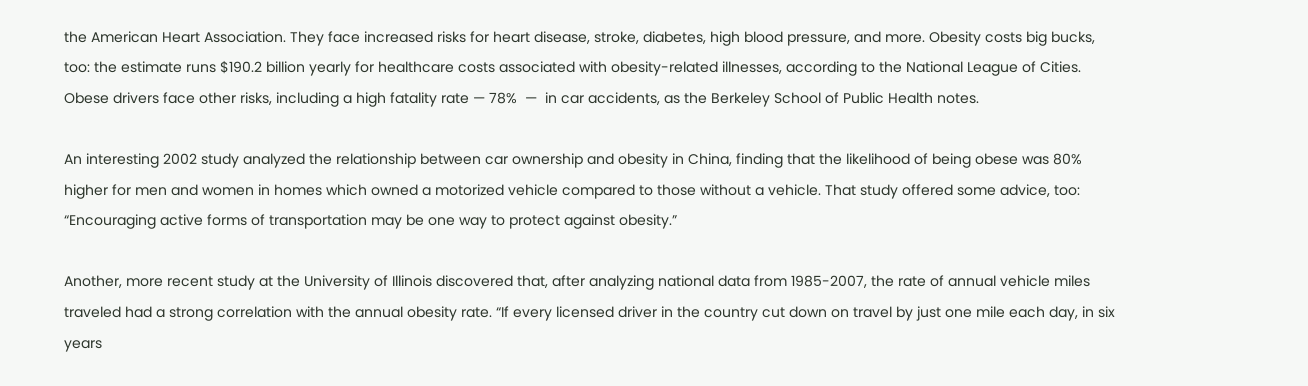the American Heart Association. They face increased risks for heart disease, stroke, diabetes, high blood pressure, and more. Obesity costs big bucks, too: the estimate runs $190.2 billion yearly for healthcare costs associated with obesity-related illnesses, according to the National League of Cities. Obese drivers face other risks, including a high fatality rate — 78%  —  in car accidents, as the Berkeley School of Public Health notes.

An interesting 2002 study analyzed the relationship between car ownership and obesity in China, finding that the likelihood of being obese was 80% higher for men and women in homes which owned a motorized vehicle compared to those without a vehicle. That study offered some advice, too: “Encouraging active forms of transportation may be one way to protect against obesity.”

Another, more recent study at the University of Illinois discovered that, after analyzing national data from 1985-2007, the rate of annual vehicle miles traveled had a strong correlation with the annual obesity rate. “If every licensed driver in the country cut down on travel by just one mile each day, in six years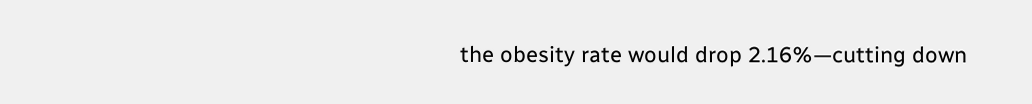the obesity rate would drop 2.16%—cutting down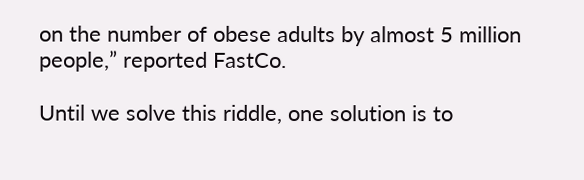on the number of obese adults by almost 5 million people,” reported FastCo.

Until we solve this riddle, one solution is to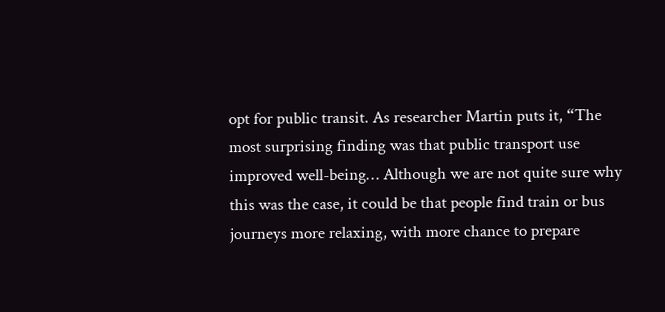opt for public transit. As researcher Martin puts it, “The most surprising finding was that public transport use improved well-being… Although we are not quite sure why this was the case, it could be that people find train or bus journeys more relaxing, with more chance to prepare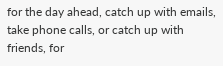for the day ahead, catch up with emails, take phone calls, or catch up with friends, for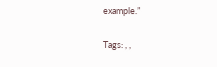example.”

Tags: , ,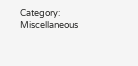Category: Miscellaneous